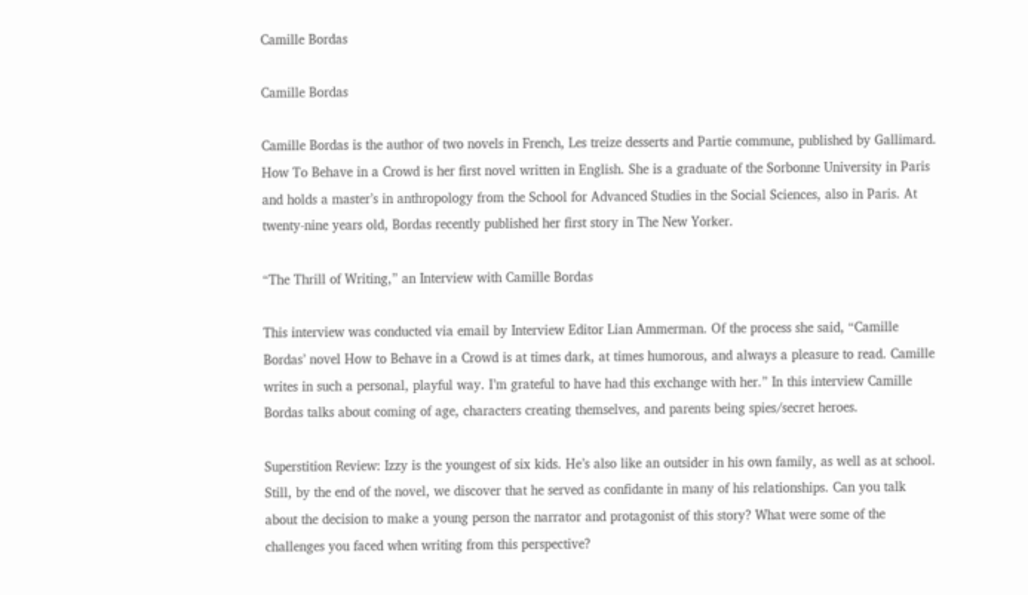Camille Bordas

Camille Bordas

Camille Bordas is the author of two novels in French, Les treize desserts and Partie commune, published by Gallimard. How To Behave in a Crowd is her first novel written in English. She is a graduate of the Sorbonne University in Paris and holds a master’s in anthropology from the School for Advanced Studies in the Social Sciences, also in Paris. At twenty-nine years old, Bordas recently published her first story in The New Yorker.

“The Thrill of Writing,” an Interview with Camille Bordas

This interview was conducted via email by Interview Editor Lian Ammerman. Of the process she said, “Camille Bordas’ novel How to Behave in a Crowd is at times dark, at times humorous, and always a pleasure to read. Camille writes in such a personal, playful way. I’m grateful to have had this exchange with her.” In this interview Camille Bordas talks about coming of age, characters creating themselves, and parents being spies/secret heroes.

Superstition Review: Izzy is the youngest of six kids. He’s also like an outsider in his own family, as well as at school. Still, by the end of the novel, we discover that he served as confidante in many of his relationships. Can you talk about the decision to make a young person the narrator and protagonist of this story? What were some of the challenges you faced when writing from this perspective?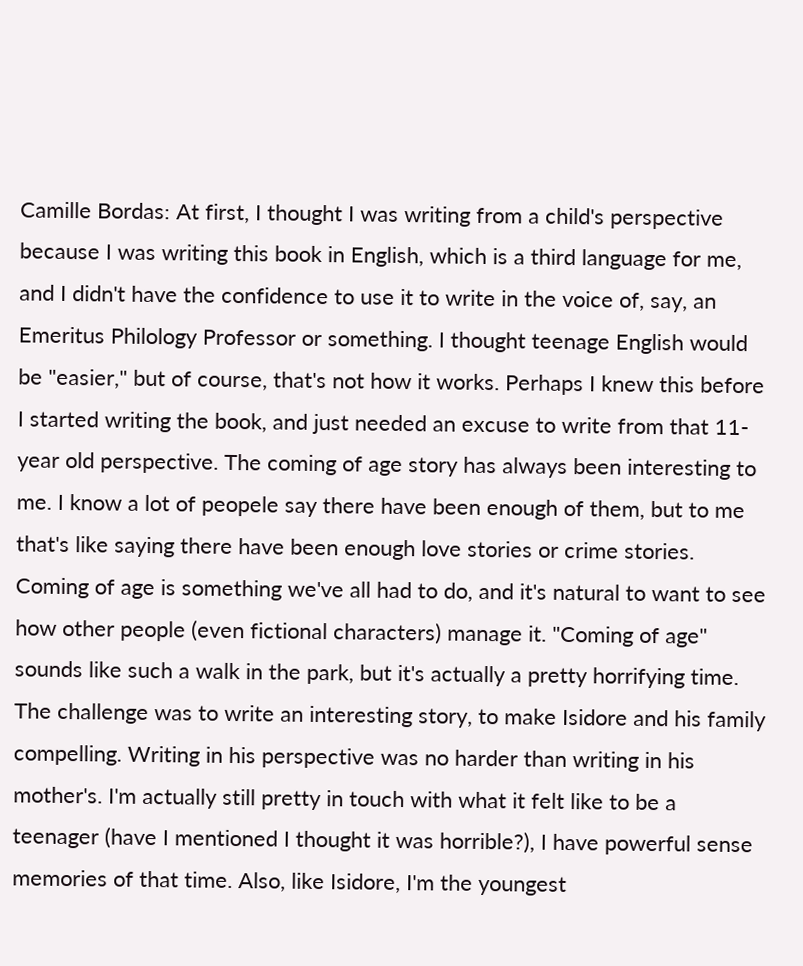Camille Bordas: At first, I thought I was writing from a child's perspective because I was writing this book in English, which is a third language for me, and I didn't have the confidence to use it to write in the voice of, say, an Emeritus Philology Professor or something. I thought teenage English would be "easier," but of course, that's not how it works. Perhaps I knew this before I started writing the book, and just needed an excuse to write from that 11-year old perspective. The coming of age story has always been interesting to me. I know a lot of peopele say there have been enough of them, but to me that's like saying there have been enough love stories or crime stories. Coming of age is something we've all had to do, and it's natural to want to see how other people (even fictional characters) manage it. "Coming of age" sounds like such a walk in the park, but it's actually a pretty horrifying time. The challenge was to write an interesting story, to make Isidore and his family compelling. Writing in his perspective was no harder than writing in his mother's. I'm actually still pretty in touch with what it felt like to be a teenager (have I mentioned I thought it was horrible?), I have powerful sense memories of that time. Also, like Isidore, I'm the youngest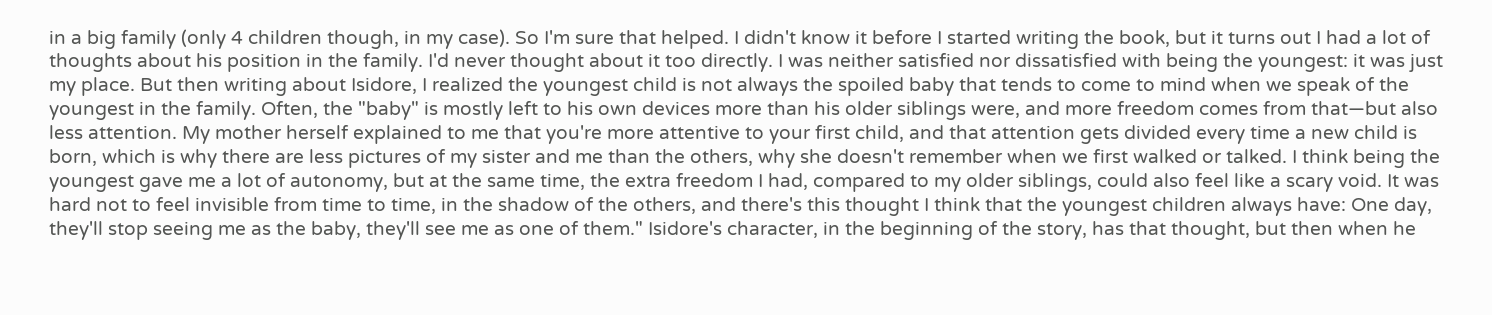in a big family (only 4 children though, in my case). So I'm sure that helped. I didn't know it before I started writing the book, but it turns out I had a lot of thoughts about his position in the family. I'd never thought about it too directly. I was neither satisfied nor dissatisfied with being the youngest: it was just my place. But then writing about Isidore, I realized the youngest child is not always the spoiled baby that tends to come to mind when we speak of the youngest in the family. Often, the "baby" is mostly left to his own devices more than his older siblings were, and more freedom comes from that—but also less attention. My mother herself explained to me that you're more attentive to your first child, and that attention gets divided every time a new child is born, which is why there are less pictures of my sister and me than the others, why she doesn't remember when we first walked or talked. I think being the youngest gave me a lot of autonomy, but at the same time, the extra freedom I had, compared to my older siblings, could also feel like a scary void. It was hard not to feel invisible from time to time, in the shadow of the others, and there's this thought I think that the youngest children always have: One day, they'll stop seeing me as the baby, they'll see me as one of them." Isidore's character, in the beginning of the story, has that thought, but then when he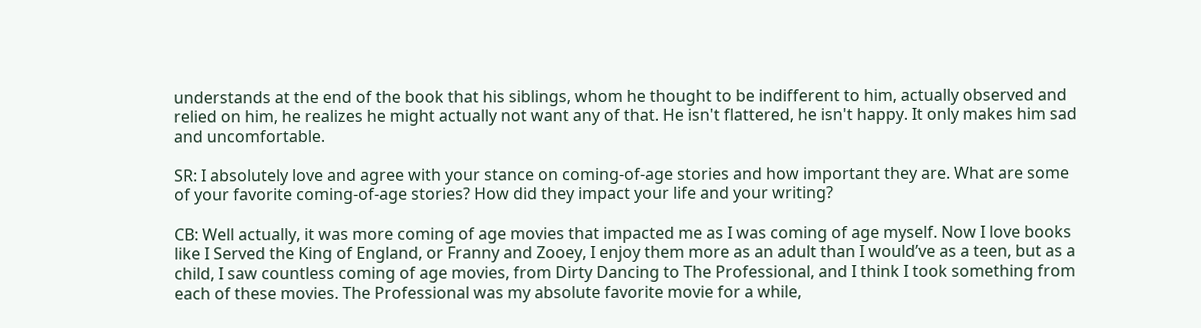understands at the end of the book that his siblings, whom he thought to be indifferent to him, actually observed and relied on him, he realizes he might actually not want any of that. He isn't flattered, he isn't happy. It only makes him sad and uncomfortable.

SR: I absolutely love and agree with your stance on coming-of-age stories and how important they are. What are some of your favorite coming-of-age stories? How did they impact your life and your writing?

CB: Well actually, it was more coming of age movies that impacted me as I was coming of age myself. Now I love books like I Served the King of England, or Franny and Zooey, I enjoy them more as an adult than I would’ve as a teen, but as a child, I saw countless coming of age movies, from Dirty Dancing to The Professional, and I think I took something from each of these movies. The Professional was my absolute favorite movie for a while,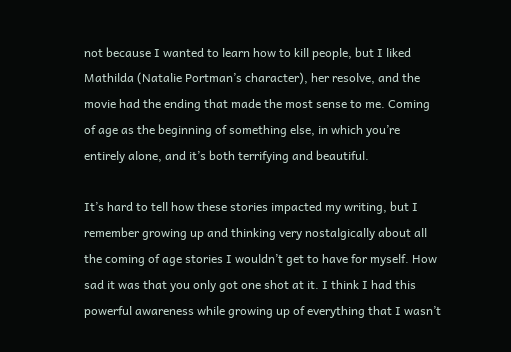not because I wanted to learn how to kill people, but I liked Mathilda (Natalie Portman’s character), her resolve, and the movie had the ending that made the most sense to me. Coming of age as the beginning of something else, in which you’re entirely alone, and it’s both terrifying and beautiful.

It’s hard to tell how these stories impacted my writing, but I remember growing up and thinking very nostalgically about all the coming of age stories I wouldn’t get to have for myself. How sad it was that you only got one shot at it. I think I had this powerful awareness while growing up of everything that I wasn’t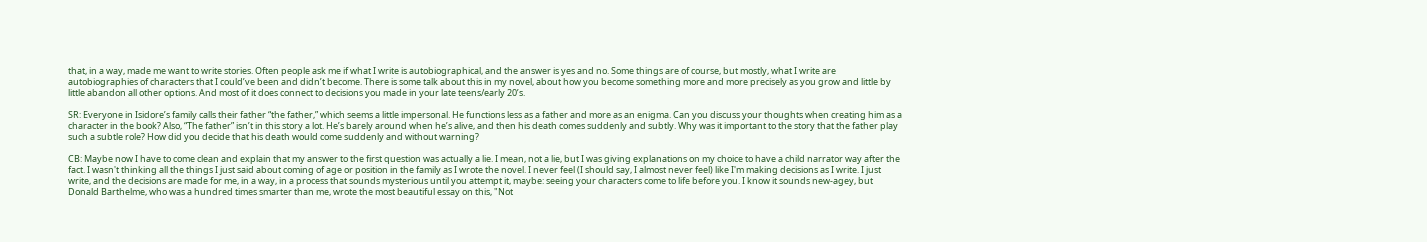that, in a way, made me want to write stories. Often people ask me if what I write is autobiographical, and the answer is yes and no. Some things are of course, but mostly, what I write are autobiographies of characters that I could’ve been and didn’t become. There is some talk about this in my novel, about how you become something more and more precisely as you grow and little by little abandon all other options. And most of it does connect to decisions you made in your late teens/early 20’s.

SR: Everyone in Isidore’s family calls their father “the father,” which seems a little impersonal. He functions less as a father and more as an enigma. Can you discuss your thoughts when creating him as a character in the book? Also, “The father” isn’t in this story a lot. He’s barely around when he’s alive, and then his death comes suddenly and subtly. Why was it important to the story that the father play such a subtle role? How did you decide that his death would come suddenly and without warning?

CB: Maybe now I have to come clean and explain that my answer to the first question was actually a lie. I mean, not a lie, but I was giving explanations on my choice to have a child narrator way after the fact. I wasn't thinking all the things I just said about coming of age or position in the family as I wrote the novel. I never feel (I should say, I almost never feel) like I'm making decisions as I write. I just write, and the decisions are made for me, in a way, in a process that sounds mysterious until you attempt it, maybe: seeing your characters come to life before you. I know it sounds new-agey, but Donald Barthelme, who was a hundred times smarter than me, wrote the most beautiful essay on this, "Not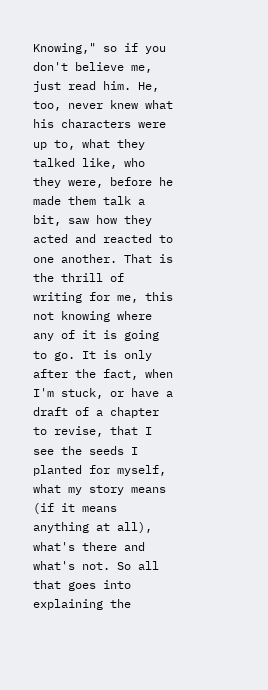Knowing," so if you don't believe me, just read him. He, too, never knew what his characters were up to, what they talked like, who they were, before he made them talk a bit, saw how they acted and reacted to one another. That is the thrill of writing for me, this not knowing where any of it is going to go. It is only after the fact, when I'm stuck, or have a draft of a chapter to revise, that I see the seeds I planted for myself, what my story means (if it means anything at all), what's there and what's not. So all that goes into explaining the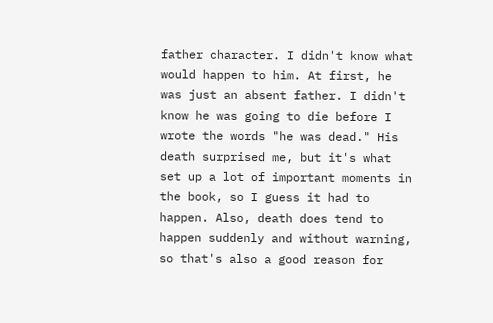father character. I didn't know what would happen to him. At first, he was just an absent father. I didn't know he was going to die before I wrote the words "he was dead." His death surprised me, but it's what set up a lot of important moments in the book, so I guess it had to happen. Also, death does tend to happen suddenly and without warning, so that's also a good reason for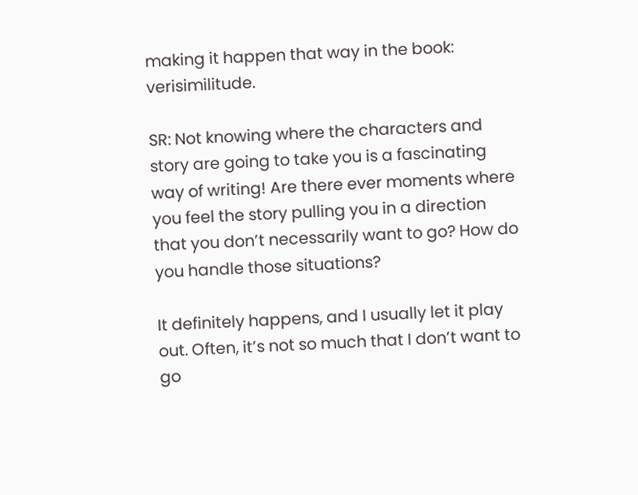making it happen that way in the book: verisimilitude.

SR: Not knowing where the characters and story are going to take you is a fascinating way of writing! Are there ever moments where you feel the story pulling you in a direction that you don’t necessarily want to go? How do you handle those situations?

It definitely happens, and I usually let it play out. Often, it’s not so much that I don’t want to go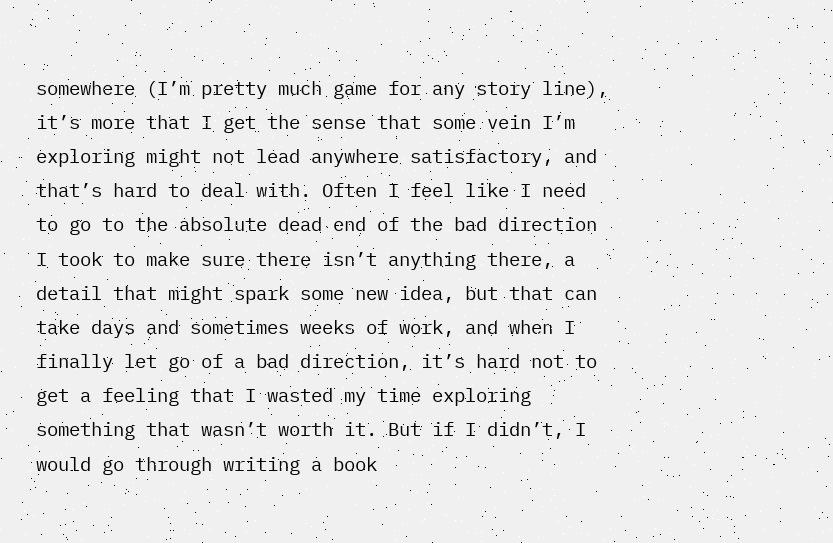somewhere (I’m pretty much game for any story line), it’s more that I get the sense that some vein I’m exploring might not lead anywhere satisfactory, and that’s hard to deal with. Often I feel like I need to go to the absolute dead end of the bad direction I took to make sure there isn’t anything there, a detail that might spark some new idea, but that can take days and sometimes weeks of work, and when I finally let go of a bad direction, it’s hard not to get a feeling that I wasted my time exploring something that wasn’t worth it. But if I didn’t, I would go through writing a book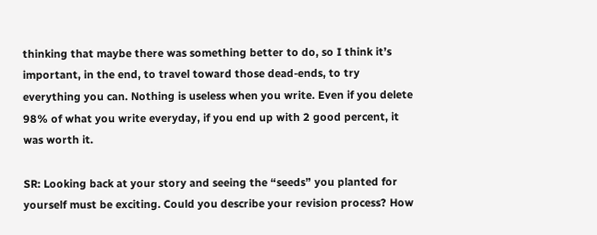thinking that maybe there was something better to do, so I think it’s important, in the end, to travel toward those dead-ends, to try everything you can. Nothing is useless when you write. Even if you delete 98% of what you write everyday, if you end up with 2 good percent, it was worth it.

SR: Looking back at your story and seeing the “seeds” you planted for yourself must be exciting. Could you describe your revision process? How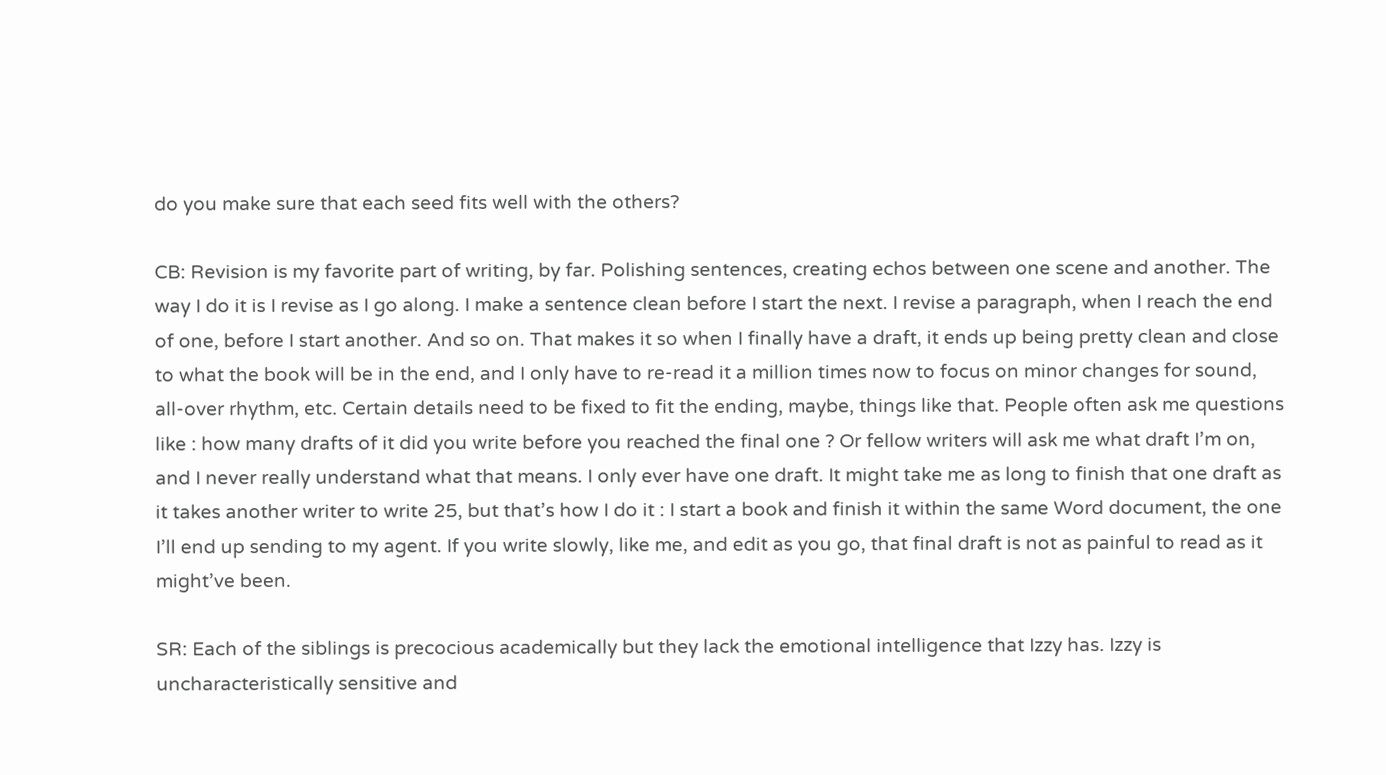do you make sure that each seed fits well with the others?

CB: Revision is my favorite part of writing, by far. Polishing sentences, creating echos between one scene and another. The way I do it is I revise as I go along. I make a sentence clean before I start the next. I revise a paragraph, when I reach the end of one, before I start another. And so on. That makes it so when I finally have a draft, it ends up being pretty clean and close to what the book will be in the end, and I only have to re-read it a million times now to focus on minor changes for sound, all-over rhythm, etc. Certain details need to be fixed to fit the ending, maybe, things like that. People often ask me questions like : how many drafts of it did you write before you reached the final one ? Or fellow writers will ask me what draft I’m on, and I never really understand what that means. I only ever have one draft. It might take me as long to finish that one draft as it takes another writer to write 25, but that’s how I do it : I start a book and finish it within the same Word document, the one I’ll end up sending to my agent. If you write slowly, like me, and edit as you go, that final draft is not as painful to read as it might’ve been.

SR: Each of the siblings is precocious academically but they lack the emotional intelligence that Izzy has. Izzy is uncharacteristically sensitive and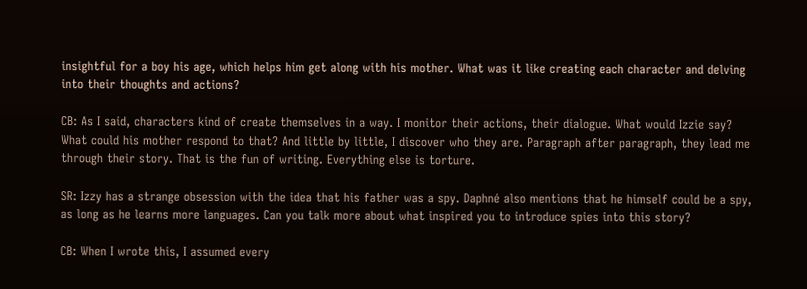insightful for a boy his age, which helps him get along with his mother. What was it like creating each character and delving into their thoughts and actions?

CB: As I said, characters kind of create themselves in a way. I monitor their actions, their dialogue. What would Izzie say? What could his mother respond to that? And little by little, I discover who they are. Paragraph after paragraph, they lead me through their story. That is the fun of writing. Everything else is torture.

SR: Izzy has a strange obsession with the idea that his father was a spy. Daphné also mentions that he himself could be a spy, as long as he learns more languages. Can you talk more about what inspired you to introduce spies into this story?

CB: When I wrote this, I assumed every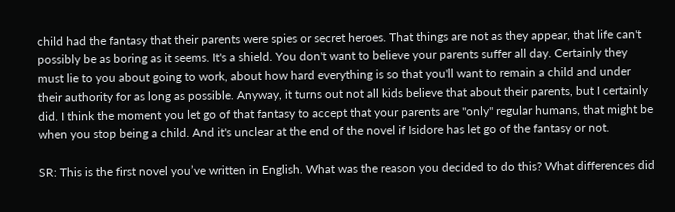child had the fantasy that their parents were spies or secret heroes. That things are not as they appear, that life can't possibly be as boring as it seems. It's a shield. You don't want to believe your parents suffer all day. Certainly they must lie to you about going to work, about how hard everything is so that you'll want to remain a child and under their authority for as long as possible. Anyway, it turns out not all kids believe that about their parents, but I certainly did. I think the moment you let go of that fantasy to accept that your parents are "only" regular humans, that might be when you stop being a child. And it's unclear at the end of the novel if Isidore has let go of the fantasy or not.

SR: This is the first novel you’ve written in English. What was the reason you decided to do this? What differences did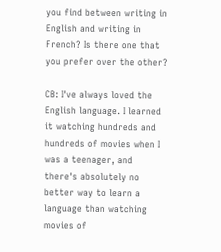you find between writing in English and writing in French? Is there one that you prefer over the other?

CB: I've always loved the English language. I learned it watching hundreds and hundreds of movies when I was a teenager, and there's absolutely no better way to learn a language than watching movies of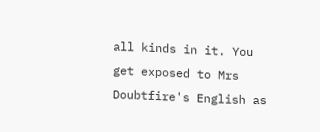all kinds in it. You get exposed to Mrs Doubtfire's English as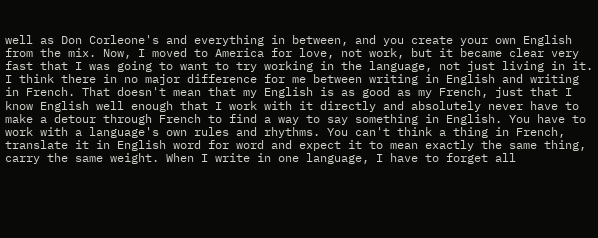well as Don Corleone's and everything in between, and you create your own English from the mix. Now, I moved to America for love, not work, but it became clear very fast that I was going to want to try working in the language, not just living in it. I think there in no major difference for me between writing in English and writing in French. That doesn't mean that my English is as good as my French, just that I know English well enough that I work with it directly and absolutely never have to make a detour through French to find a way to say something in English. You have to work with a language's own rules and rhythms. You can't think a thing in French, translate it in English word for word and expect it to mean exactly the same thing, carry the same weight. When I write in one language, I have to forget all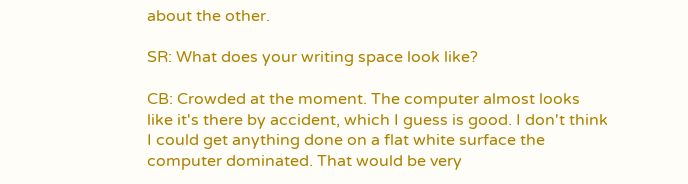about the other.

SR: What does your writing space look like?

CB: Crowded at the moment. The computer almost looks like it's there by accident, which I guess is good. I don't think I could get anything done on a flat white surface the computer dominated. That would be very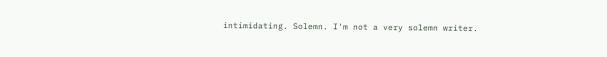intimidating. Solemn. I'm not a very solemn writer.